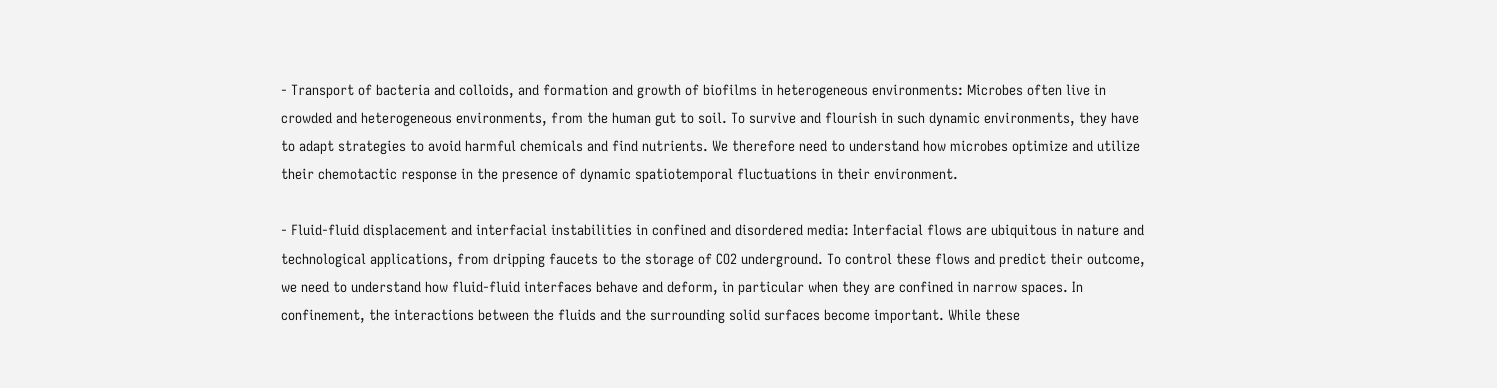- Transport of bacteria and colloids, and formation and growth of biofilms in heterogeneous environments: Microbes often live in crowded and heterogeneous environments, from the human gut to soil. To survive and flourish in such dynamic environments, they have to adapt strategies to avoid harmful chemicals and find nutrients. We therefore need to understand how microbes optimize and utilize their chemotactic response in the presence of dynamic spatiotemporal fluctuations in their environment.

- Fluid-fluid displacement and interfacial instabilities in confined and disordered media: Interfacial flows are ubiquitous in nature and technological applications, from dripping faucets to the storage of CO2 underground. To control these flows and predict their outcome, we need to understand how fluid-fluid interfaces behave and deform, in particular when they are confined in narrow spaces. In confinement, the interactions between the fluids and the surrounding solid surfaces become important. While these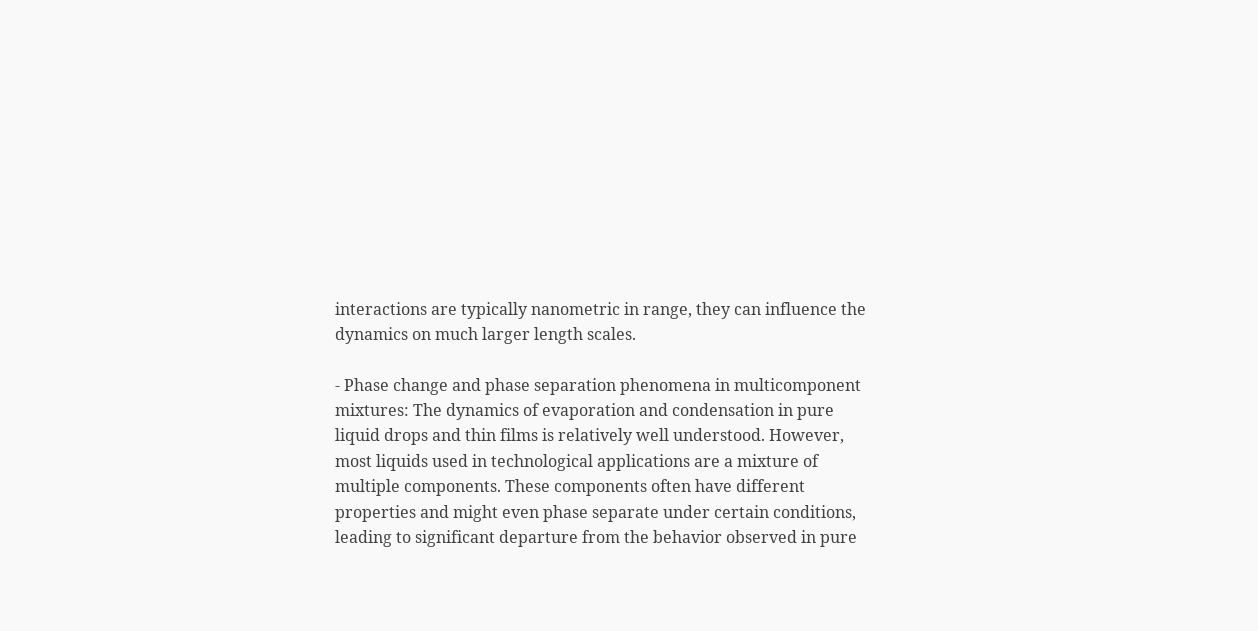interactions are typically nanometric in range, they can influence the dynamics on much larger length scales.

- Phase change and phase separation phenomena in multicomponent mixtures: The dynamics of evaporation and condensation in pure liquid drops and thin films is relatively well understood. However, most liquids used in technological applications are a mixture of multiple components. These components often have different properties and might even phase separate under certain conditions, leading to significant departure from the behavior observed in pure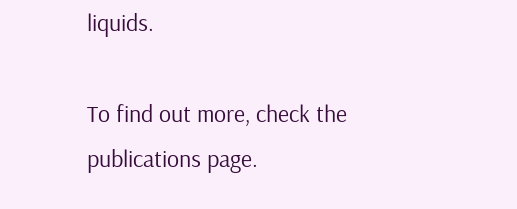liquids.

To find out more, check the publications page.